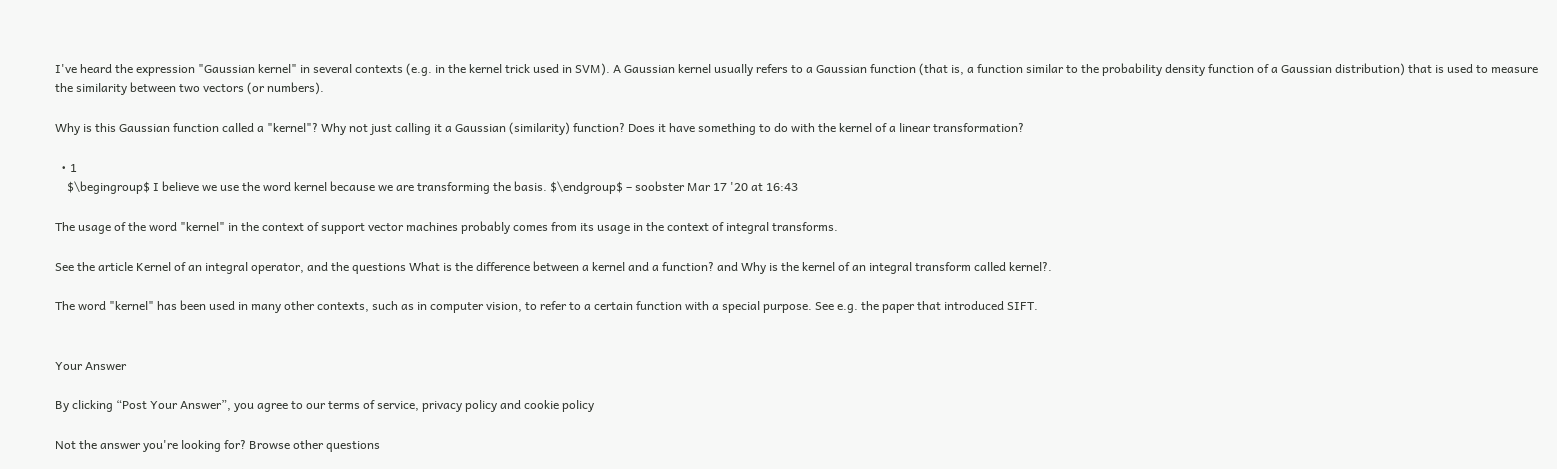I've heard the expression "Gaussian kernel" in several contexts (e.g. in the kernel trick used in SVM). A Gaussian kernel usually refers to a Gaussian function (that is, a function similar to the probability density function of a Gaussian distribution) that is used to measure the similarity between two vectors (or numbers).

Why is this Gaussian function called a "kernel"? Why not just calling it a Gaussian (similarity) function? Does it have something to do with the kernel of a linear transformation?

  • 1
    $\begingroup$ I believe we use the word kernel because we are transforming the basis. $\endgroup$ – soobster Mar 17 '20 at 16:43

The usage of the word "kernel" in the context of support vector machines probably comes from its usage in the context of integral transforms.

See the article Kernel of an integral operator, and the questions What is the difference between a kernel and a function? and Why is the kernel of an integral transform called kernel?.

The word "kernel" has been used in many other contexts, such as in computer vision, to refer to a certain function with a special purpose. See e.g. the paper that introduced SIFT.


Your Answer

By clicking “Post Your Answer”, you agree to our terms of service, privacy policy and cookie policy

Not the answer you're looking for? Browse other questions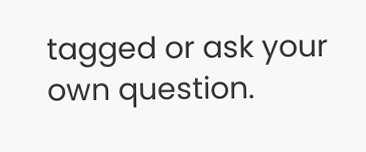tagged or ask your own question.